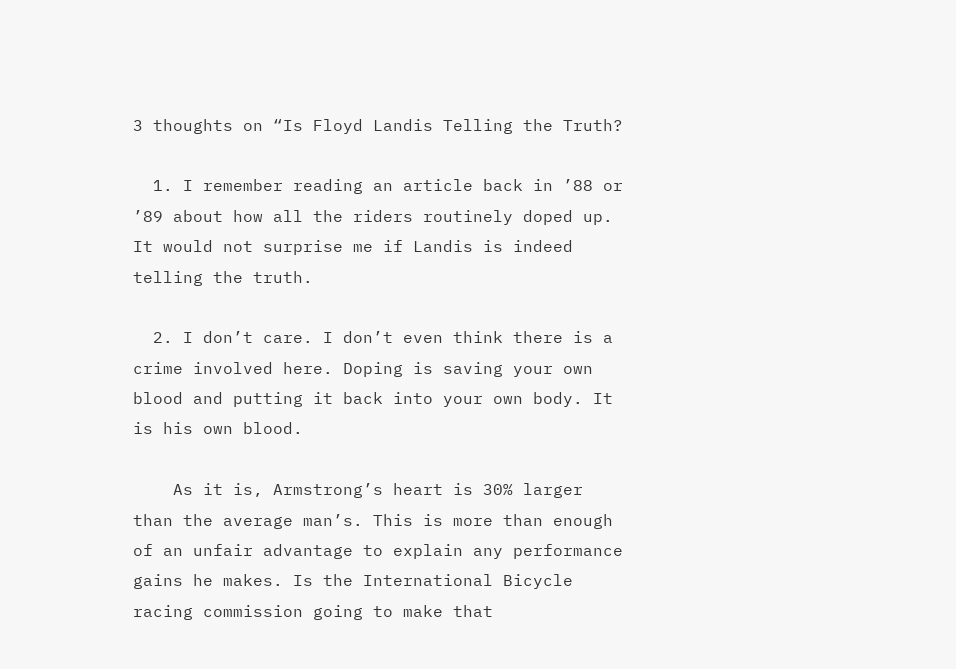3 thoughts on “Is Floyd Landis Telling the Truth?

  1. I remember reading an article back in ’88 or ’89 about how all the riders routinely doped up. It would not surprise me if Landis is indeed telling the truth.

  2. I don’t care. I don’t even think there is a crime involved here. Doping is saving your own blood and putting it back into your own body. It is his own blood.

    As it is, Armstrong’s heart is 30% larger than the average man’s. This is more than enough of an unfair advantage to explain any performance gains he makes. Is the International Bicycle racing commission going to make that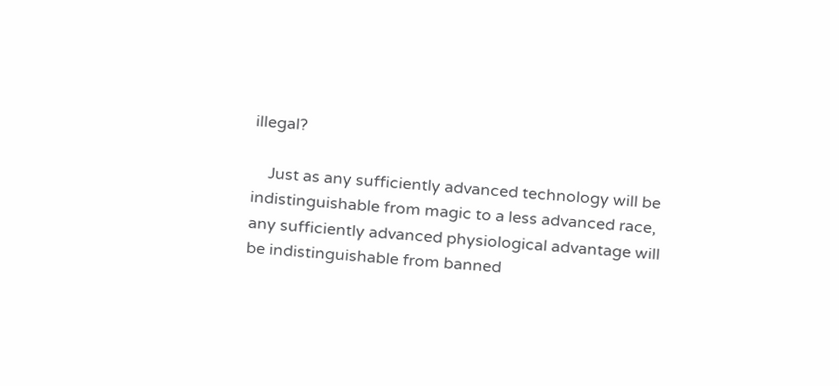illegal?

    Just as any sufficiently advanced technology will be indistinguishable from magic to a less advanced race, any sufficiently advanced physiological advantage will be indistinguishable from banned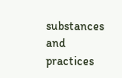substances and practices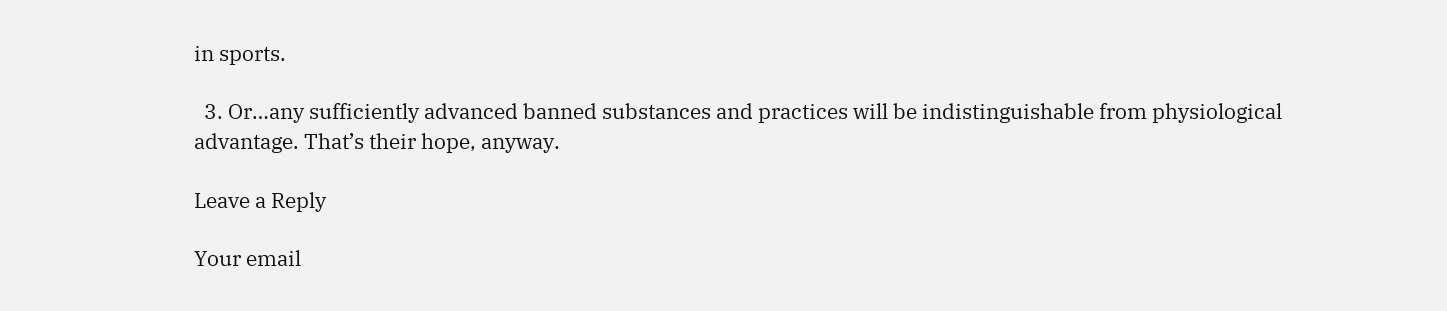in sports.

  3. Or…any sufficiently advanced banned substances and practices will be indistinguishable from physiological advantage. That’s their hope, anyway.

Leave a Reply

Your email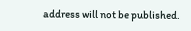address will not be published.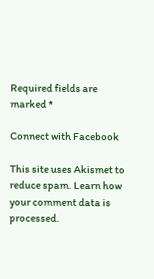Required fields are marked *

Connect with Facebook

This site uses Akismet to reduce spam. Learn how your comment data is processed.